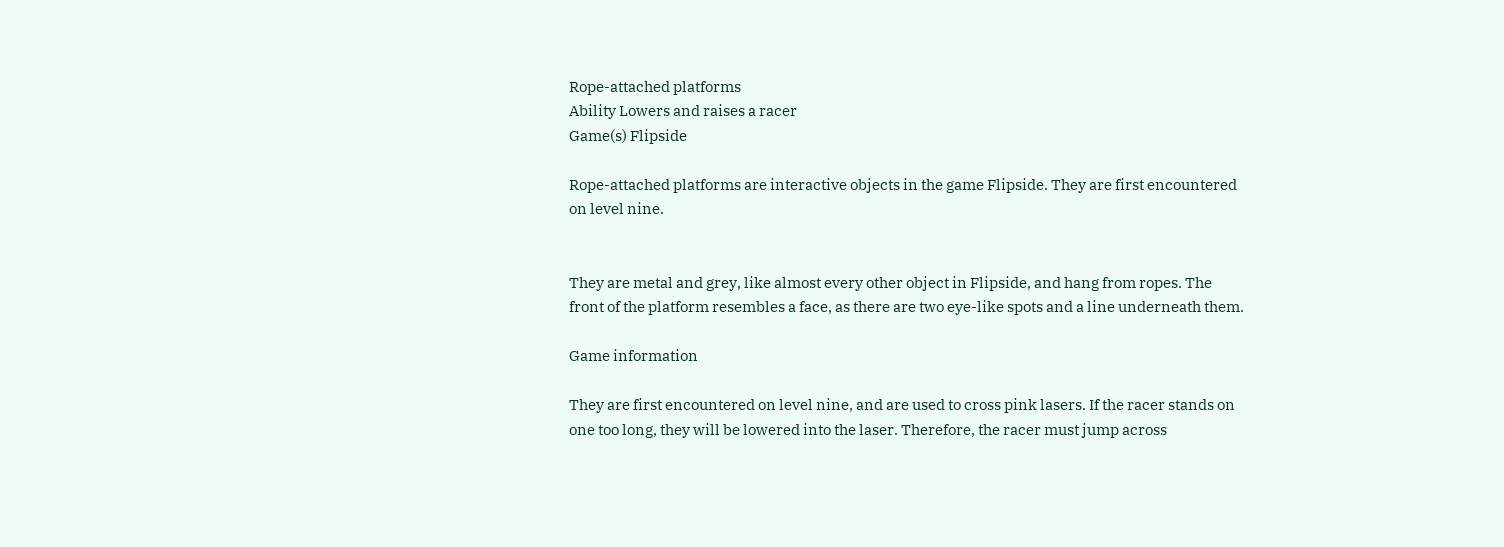Rope-attached platforms
Ability Lowers and raises a racer
Game(s) Flipside

Rope-attached platforms are interactive objects in the game Flipside. They are first encountered on level nine.


They are metal and grey, like almost every other object in Flipside, and hang from ropes. The front of the platform resembles a face, as there are two eye-like spots and a line underneath them.

Game information

They are first encountered on level nine, and are used to cross pink lasers. If the racer stands on one too long, they will be lowered into the laser. Therefore, the racer must jump across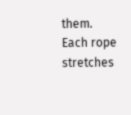them. Each rope stretches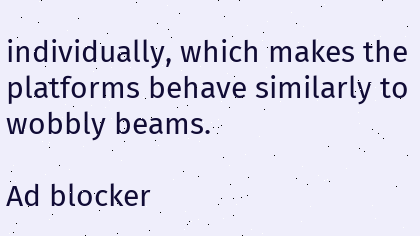individually, which makes the platforms behave similarly to wobbly beams.

Ad blocker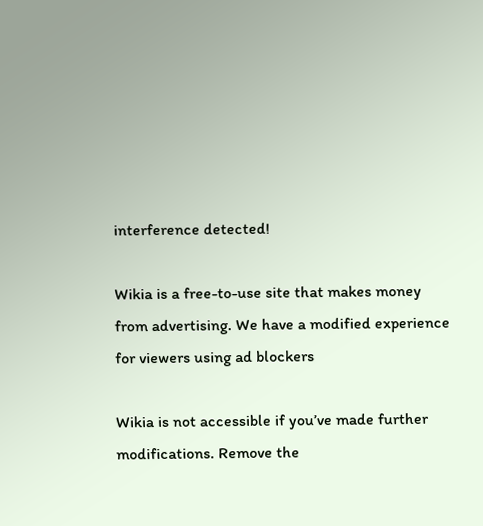interference detected!

Wikia is a free-to-use site that makes money from advertising. We have a modified experience for viewers using ad blockers

Wikia is not accessible if you’ve made further modifications. Remove the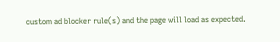custom ad blocker rule(s) and the page will load as expected.